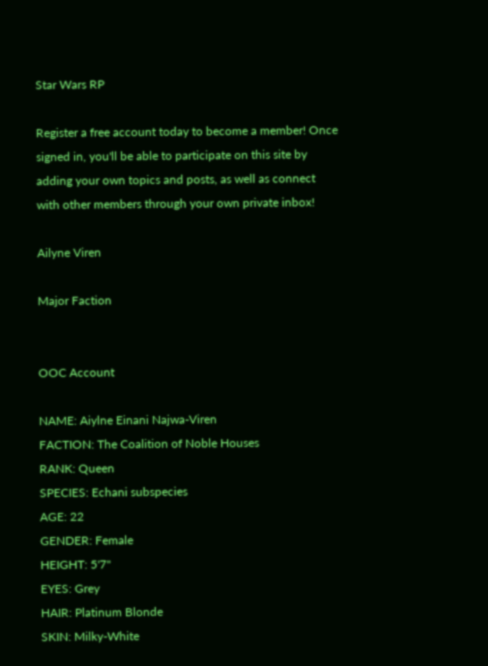Star Wars RP

Register a free account today to become a member! Once signed in, you'll be able to participate on this site by adding your own topics and posts, as well as connect with other members through your own private inbox!

Ailyne Viren

Major Faction


OOC Account

NAME: Aiylne Einani Najwa-Viren
FACTION: The Coalition of Noble Houses
RANK: Queen
SPECIES: Echani subspecies
AGE: 22
GENDER: Female
HEIGHT: 5'7''
EYES: Grey
HAIR: Platinum Blonde
SKIN: Milky-White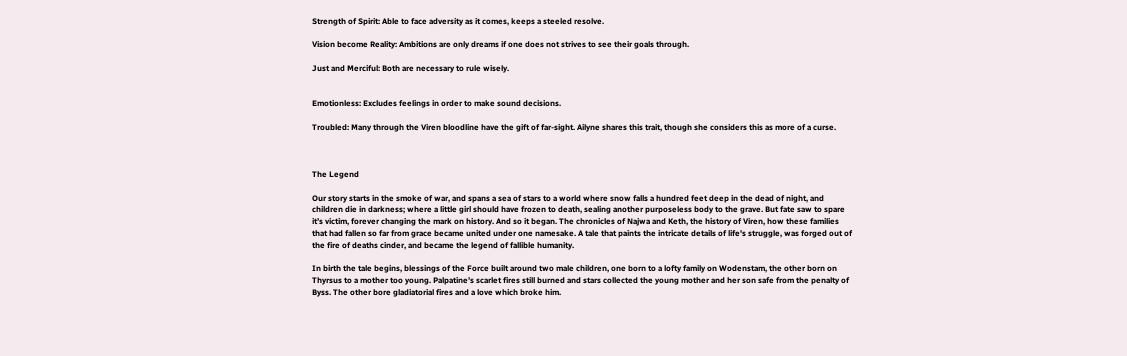Strength of Spirit: Able to face adversity as it comes, keeps a steeled resolve.

Vision become Reality: Ambitions are only dreams if one does not strives to see their goals through.

Just and Merciful: Both are necessary to rule wisely.


Emotionless: Excludes feelings in order to make sound decisions.

Troubled: Many through the Viren bloodline have the gift of far-sight. Ailyne shares this trait, though she considers this as more of a curse.



The Legend

Our story starts in the smoke of war, and spans a sea of stars to a world where snow falls a hundred feet deep in the dead of night, and children die in darkness; where a little girl should have frozen to death, sealing another purposeless body to the grave. But fate saw to spare it’s victim, forever changing the mark on history. And so it began. The chronicles of Najwa and Keth, the history of Viren, how these families that had fallen so far from grace became united under one namesake. A tale that paints the intricate details of life's struggle, was forged out of the fire of deaths cinder, and became the legend of fallible humanity.

In birth the tale begins, blessings of the Force built around two male children, one born to a lofty family on Wodenstam, the other born on Thyrsus to a mother too young. Palpatine’s scarlet fires still burned and stars collected the young mother and her son safe from the penalty of Byss. The other bore gladiatorial fires and a love which broke him.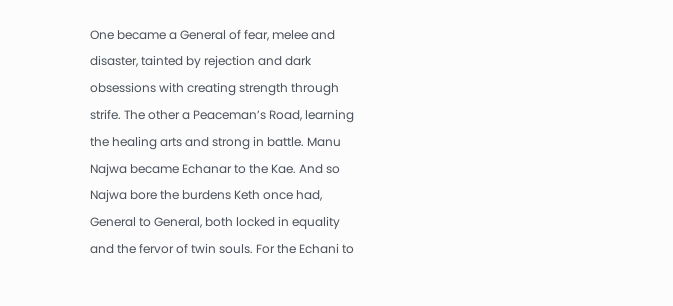One became a General of fear, melee and disaster, tainted by rejection and dark obsessions with creating strength through strife. The other a Peaceman’s Road, learning the healing arts and strong in battle. Manu Najwa became Echanar to the Kae. And so Najwa bore the burdens Keth once had, General to General, both locked in equality and the fervor of twin souls. For the Echani to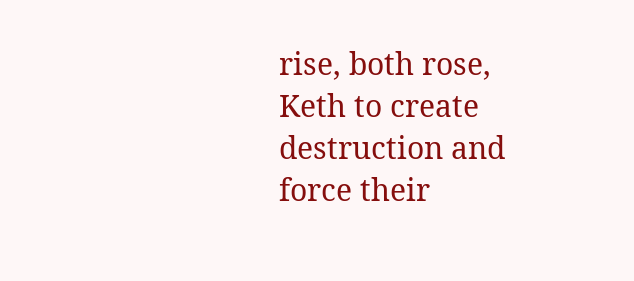rise, both rose, Keth to create destruction and force their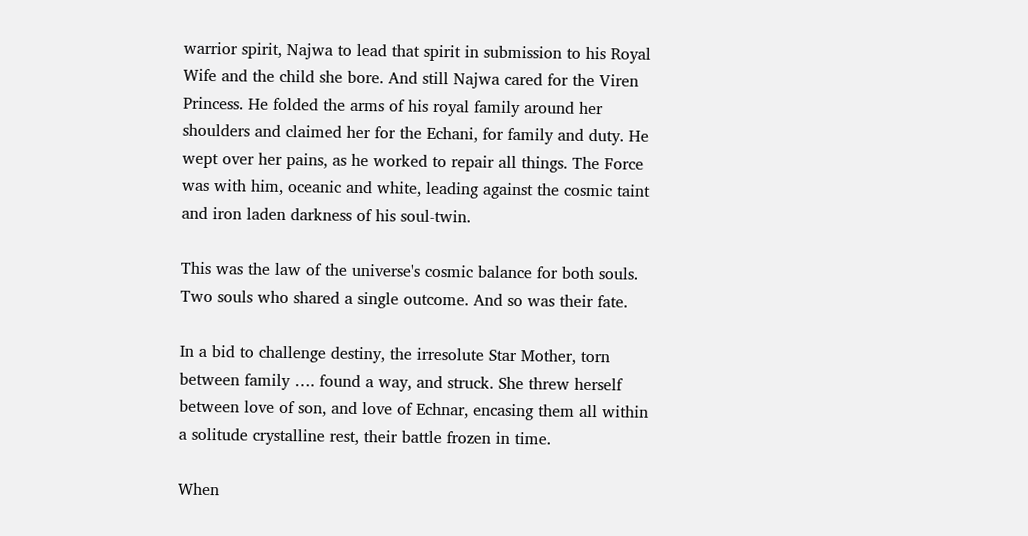warrior spirit, Najwa to lead that spirit in submission to his Royal Wife and the child she bore. And still Najwa cared for the Viren Princess. He folded the arms of his royal family around her shoulders and claimed her for the Echani, for family and duty. He wept over her pains, as he worked to repair all things. The Force was with him, oceanic and white, leading against the cosmic taint and iron laden darkness of his soul-twin.

This was the law of the universe's cosmic balance for both souls. Two souls who shared a single outcome. And so was their fate.

In a bid to challenge destiny, the irresolute Star Mother, torn between family …. found a way, and struck. She threw herself between love of son, and love of Echnar, encasing them all within a solitude crystalline rest, their battle frozen in time.

When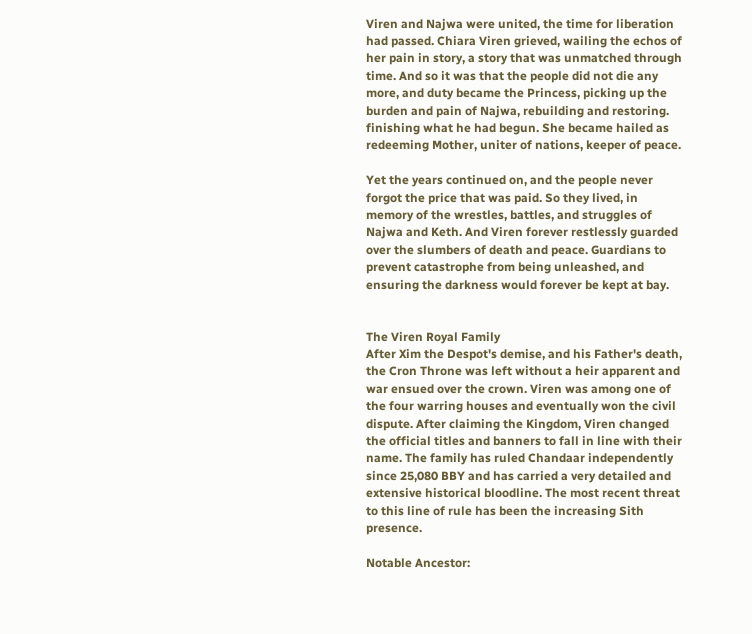Viren and Najwa were united, the time for liberation had passed. Chiara Viren grieved, wailing the echos of her pain in story, a story that was unmatched through time. And so it was that the people did not die any more, and duty became the Princess, picking up the burden and pain of Najwa, rebuilding and restoring. finishing what he had begun. She became hailed as redeeming Mother, uniter of nations, keeper of peace.

Yet the years continued on, and the people never forgot the price that was paid. So they lived, in memory of the wrestles, battles, and struggles of Najwa and Keth. And Viren forever restlessly guarded over the slumbers of death and peace. Guardians to prevent catastrophe from being unleashed, and ensuring the darkness would forever be kept at bay.


The Viren Royal Family
After Xim the Despot's demise, and his Father's death, the Cron Throne was left without a heir apparent and war ensued over the crown. Viren was among one of the four warring houses and eventually won the civil dispute. After claiming the Kingdom, Viren changed the official titles and banners to fall in line with their name. The family has ruled Chandaar independently since 25,080 BBY and has carried a very detailed and extensive historical bloodline. The most recent threat to this line of rule has been the increasing Sith presence.

Notable Ancestor: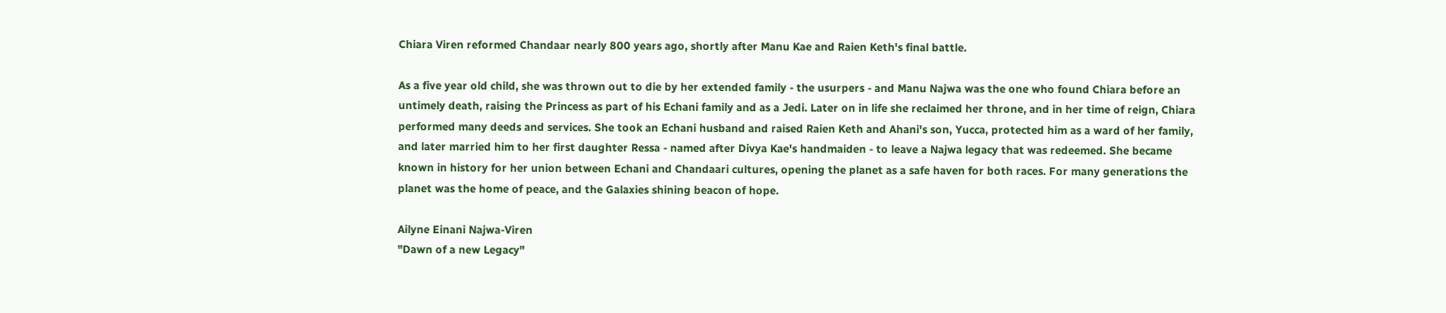Chiara Viren reformed Chandaar nearly 800 years ago, shortly after Manu Kae and Raien Keth's final battle.

As a five year old child, she was thrown out to die by her extended family - the usurpers - and Manu Najwa was the one who found Chiara before an untimely death, raising the Princess as part of his Echani family and as a Jedi. Later on in life she reclaimed her throne, and in her time of reign, Chiara performed many deeds and services. She took an Echani husband and raised Raien Keth and Ahani's son, Yucca, protected him as a ward of her family, and later married him to her first daughter Ressa - named after Divya Kae's handmaiden - to leave a Najwa legacy that was redeemed. She became known in history for her union between Echani and Chandaari cultures, opening the planet as a safe haven for both races. For many generations the planet was the home of peace, and the Galaxies shining beacon of hope.

Ailyne Einani Najwa-Viren
"Dawn of a new Legacy"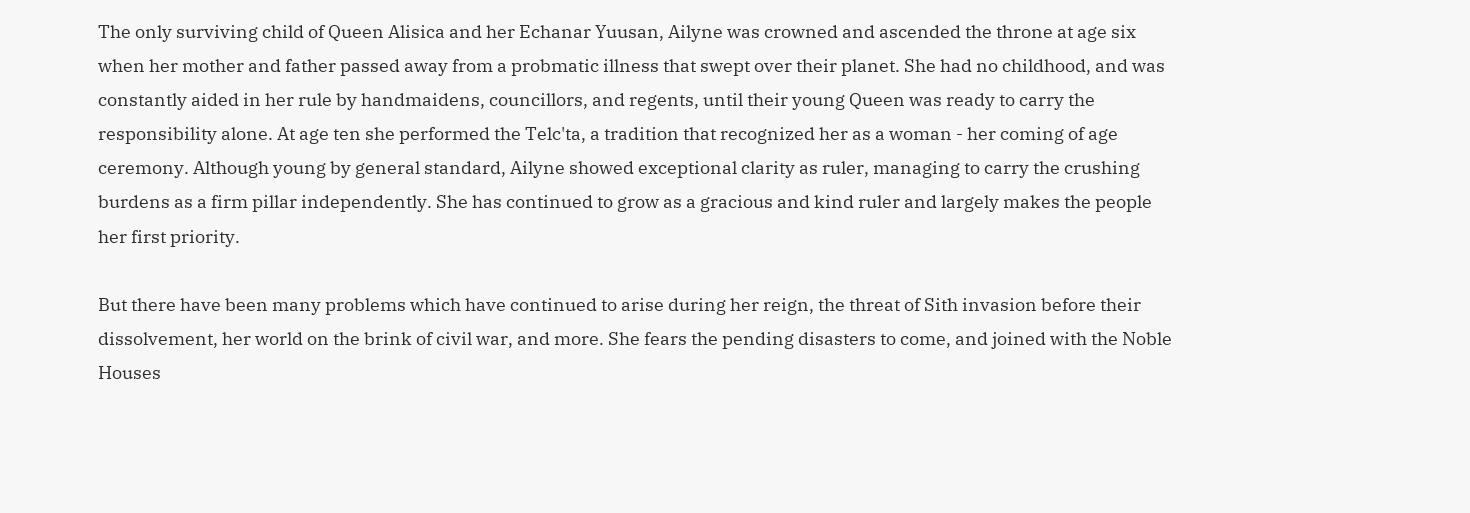The only surviving child of Queen Alisica and her Echanar Yuusan, Ailyne was crowned and ascended the throne at age six when her mother and father passed away from a probmatic illness that swept over their planet. She had no childhood, and was constantly aided in her rule by handmaidens, councillors, and regents, until their young Queen was ready to carry the responsibility alone. At age ten she performed the Telc'ta, a tradition that recognized her as a woman - her coming of age ceremony. Although young by general standard, Ailyne showed exceptional clarity as ruler, managing to carry the crushing burdens as a firm pillar independently. She has continued to grow as a gracious and kind ruler and largely makes the people her first priority.

But there have been many problems which have continued to arise during her reign, the threat of Sith invasion before their dissolvement, her world on the brink of civil war, and more. She fears the pending disasters to come, and joined with the Noble Houses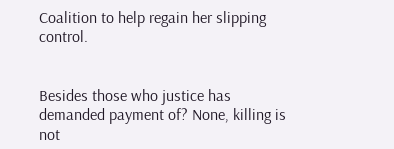Coalition to help regain her slipping control.


Besides those who justice has demanded payment of? None, killing is not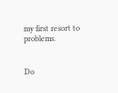my first resort to problems.


Do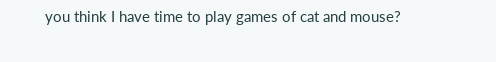you think I have time to play games of cat and mouse?